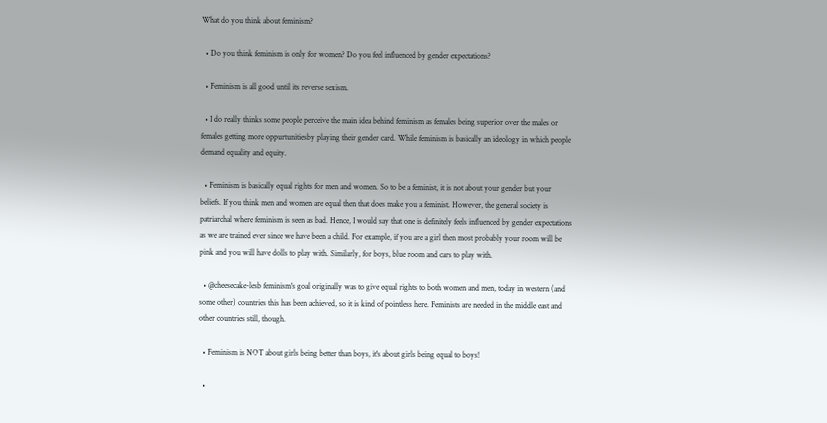What do you think about feminism?

  • Do you think feminism is only for women? Do you feel influenced by gender expectations?

  • Feminism is all good until its reverse sexism.

  • I do really thinks some people perceive the main idea behind feminism as females being superior over the males or females getting more oppurtunitiesby playing their gender card. While feminism is basically an ideology in which people demand equality and equity.

  • Feminism is basically equal rights for men and women. So to be a feminist, it is not about your gender but your beliefs. If you think men and women are equal then that does make you a feminist. However, the general society is patriarchal where feminism is seen as bad. Hence, I would say that one is definitely feels influenced by gender expectations as we are trained ever since we have been a child. For example, if you are a girl then most probably your room will be pink and you will have dolls to play with. Similarly, for boys, blue room and cars to play with.

  • @cheesecake-lesb feminism's goal originally was to give equal rights to both women and men, today in western (and some other) countries this has been achieved, so it is kind of pointless here. Feminists are needed in the middle east and other countries still, though.

  • Feminism is NOT about girls being better than boys, it's about girls being equal to boys!

  •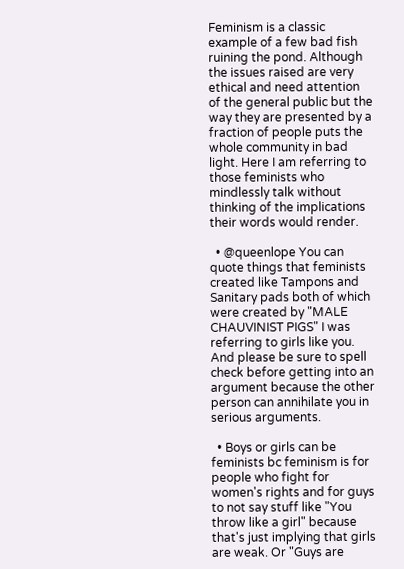Feminism is a classic example of a few bad fish ruining the pond. Although the issues raised are very ethical and need attention of the general public but the way they are presented by a fraction of people puts the whole community in bad light. Here I am referring to those feminists who mindlessly talk without thinking of the implications their words would render.

  • @queenlope You can quote things that feminists created like Tampons and Sanitary pads both of which were created by "MALE CHAUVINIST PIGS" I was referring to girls like you. And please be sure to spell check before getting into an argument because the other person can annihilate you in serious arguments.

  • Boys or girls can be feminists bc feminism is for people who fight for women's rights and for guys to not say stuff like "You throw like a girl" because that's just implying that girls are weak. Or "Guys are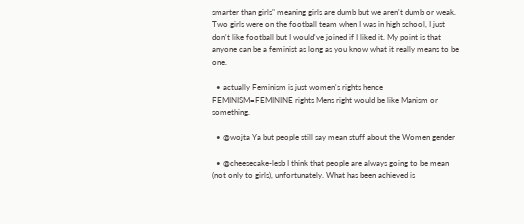smarter than girls" meaning girls are dumb but we aren't dumb or weak. Two girls were on the football team when I was in high school, I just don't like football but I would've joined if I liked it. My point is that anyone can be a feminist as long as you know what it really means to be one.

  • actually Feminism is just women's rights hence FEMINISM=FEMININE rights Mens right would be like Manism or something.

  • @wojta Ya but people still say mean stuff about the Women gender

  • @cheesecake-lesb I think that people are always going to be mean (not only to girls), unfortunately. What has been achieved is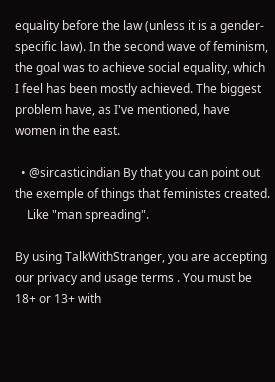equality before the law (unless it is a gender-specific law). In the second wave of feminism, the goal was to achieve social equality, which I feel has been mostly achieved. The biggest problem have, as I've mentioned, have women in the east.

  • @sircasticindian By that you can point out the exemple of things that feministes created.
    Like "man spreading".

By using TalkWithStranger, you are accepting our privacy and usage terms . You must be 18+ or 13+ with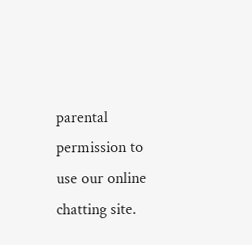parental permission to use our online chatting site.